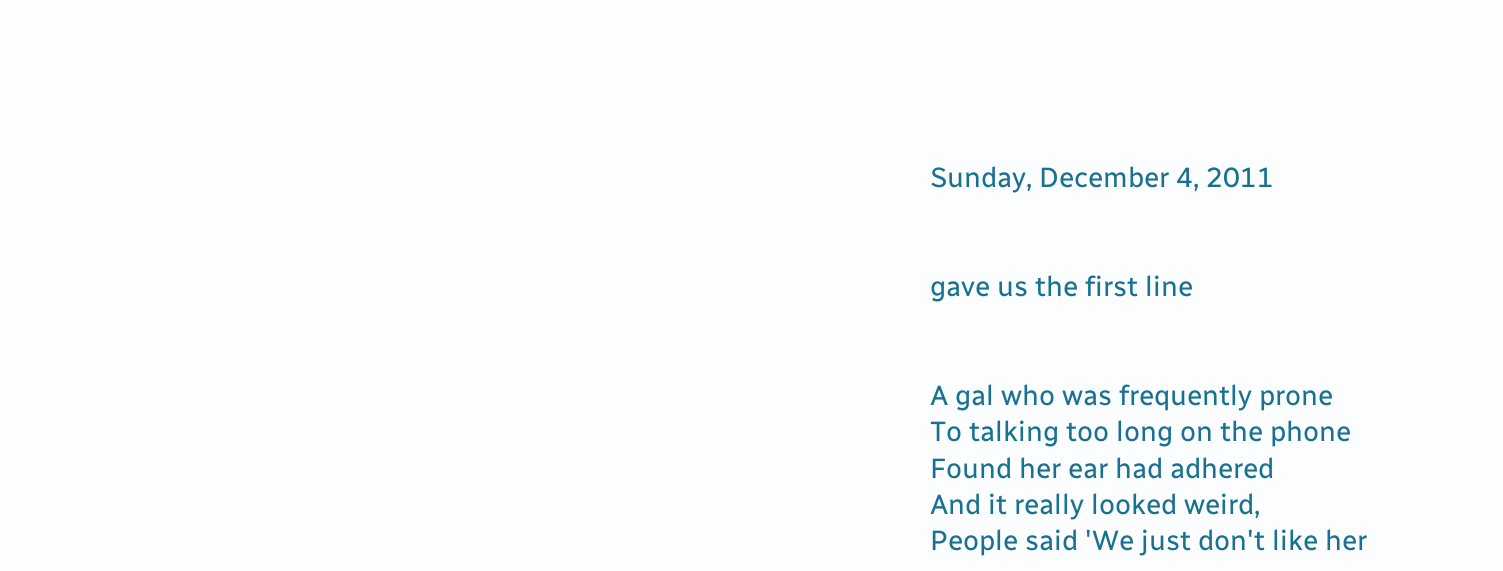Sunday, December 4, 2011


gave us the first line


A gal who was frequently prone
To talking too long on the phone
Found her ear had adhered
And it really looked weird,
People said 'We just don't like her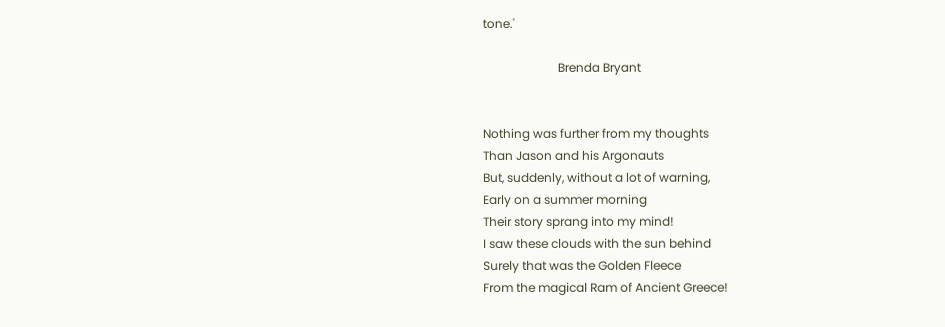tone.'

                         Brenda Bryant


Nothing was further from my thoughts
Than Jason and his Argonauts
But, suddenly, without a lot of warning,
Early on a summer morning
Their story sprang into my mind!
I saw these clouds with the sun behind
Surely that was the Golden Fleece
From the magical Ram of Ancient Greece!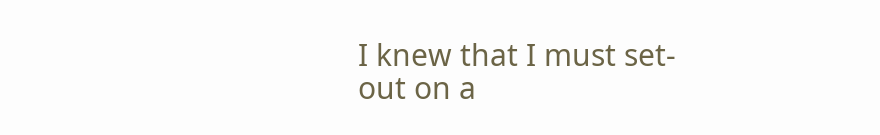I knew that I must set-out on a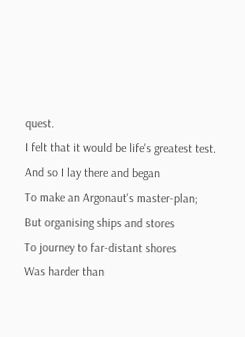quest.
I felt that it would be life's greatest test.
And so I lay there and began
To make an Argonaut's master-plan;
But organising ships and stores
To journey to far-distant shores
Was harder than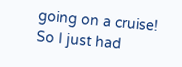going on a cruise!
So I just had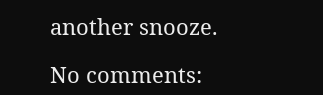another snooze.

No comments: